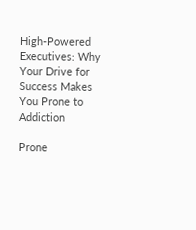High-Powered Executives: Why Your Drive for Success Makes You Prone to Addiction

Prone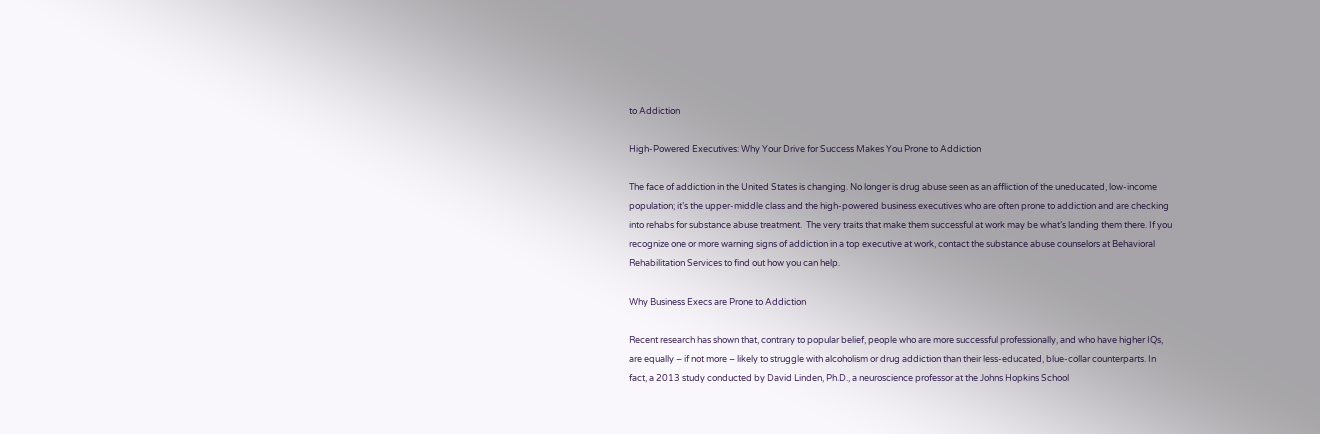to Addiction

High-Powered Executives: Why Your Drive for Success Makes You Prone to Addiction

The face of addiction in the United States is changing. No longer is drug abuse seen as an affliction of the uneducated, low-income population; it’s the upper-middle class and the high-powered business executives who are often prone to addiction and are checking into rehabs for substance abuse treatment.  The very traits that make them successful at work may be what’s landing them there. If you recognize one or more warning signs of addiction in a top executive at work, contact the substance abuse counselors at Behavioral Rehabilitation Services to find out how you can help.

Why Business Execs are Prone to Addiction

Recent research has shown that, contrary to popular belief, people who are more successful professionally, and who have higher IQs, are equally – if not more – likely to struggle with alcoholism or drug addiction than their less-educated, blue-collar counterparts. In fact, a 2013 study conducted by David Linden, Ph.D., a neuroscience professor at the Johns Hopkins School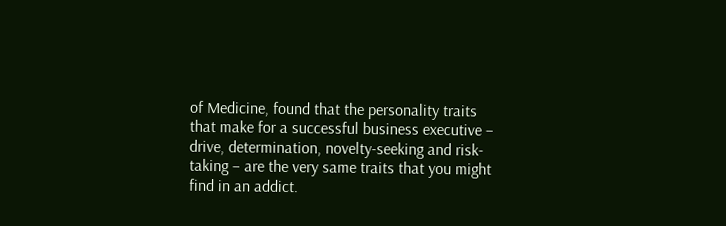of Medicine, found that the personality traits that make for a successful business executive – drive, determination, novelty-seeking and risk-taking – are the very same traits that you might find in an addict.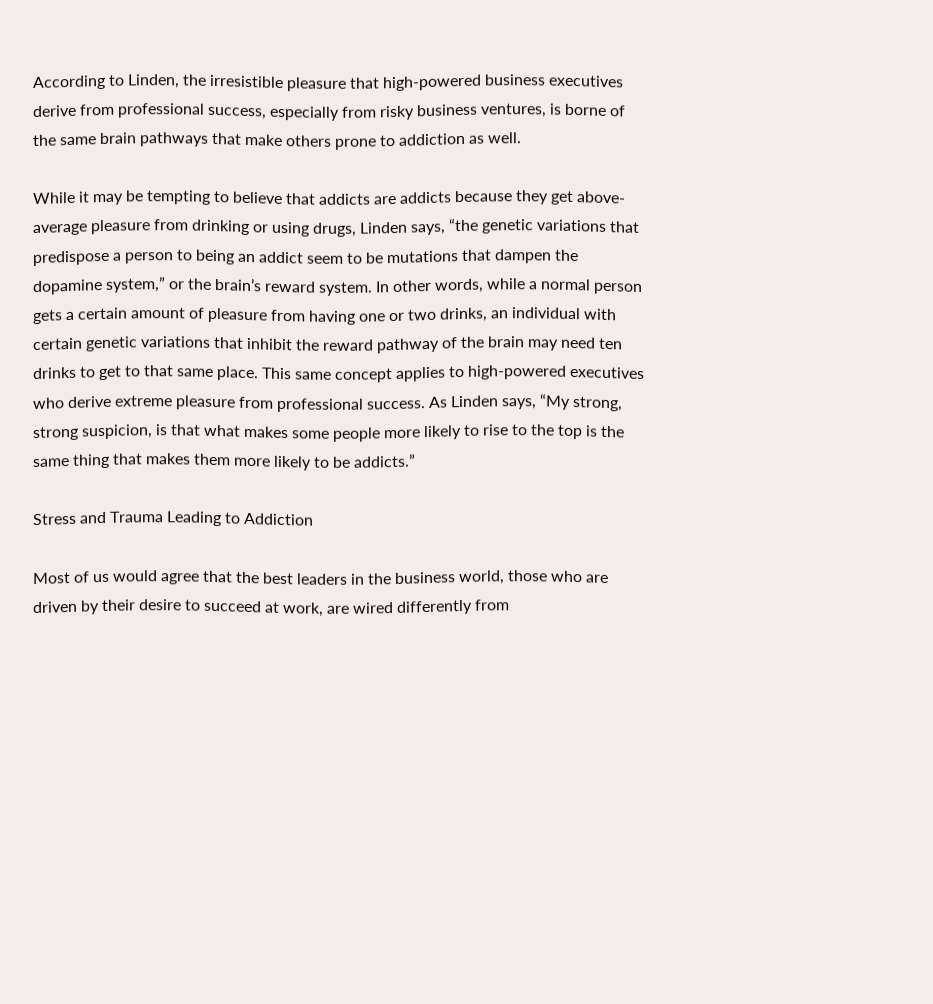According to Linden, the irresistible pleasure that high-powered business executives derive from professional success, especially from risky business ventures, is borne of the same brain pathways that make others prone to addiction as well.

While it may be tempting to believe that addicts are addicts because they get above-average pleasure from drinking or using drugs, Linden says, “the genetic variations that predispose a person to being an addict seem to be mutations that dampen the dopamine system,” or the brain’s reward system. In other words, while a normal person gets a certain amount of pleasure from having one or two drinks, an individual with certain genetic variations that inhibit the reward pathway of the brain may need ten drinks to get to that same place. This same concept applies to high-powered executives who derive extreme pleasure from professional success. As Linden says, “My strong, strong suspicion, is that what makes some people more likely to rise to the top is the same thing that makes them more likely to be addicts.”

Stress and Trauma Leading to Addiction

Most of us would agree that the best leaders in the business world, those who are driven by their desire to succeed at work, are wired differently from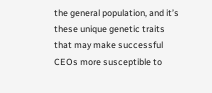the general population, and it’s these unique genetic traits that may make successful CEOs more susceptible to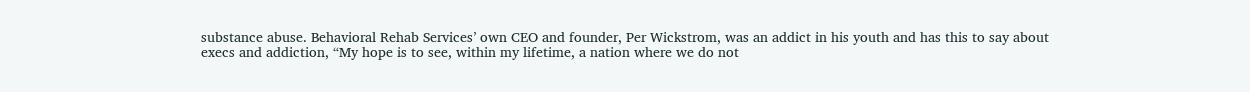substance abuse. Behavioral Rehab Services’ own CEO and founder, Per Wickstrom, was an addict in his youth and has this to say about execs and addiction, “My hope is to see, within my lifetime, a nation where we do not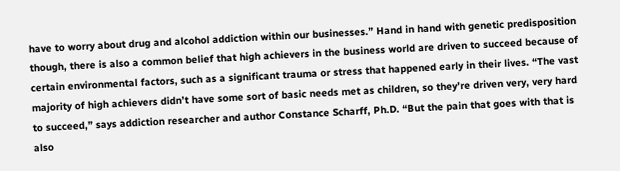have to worry about drug and alcohol addiction within our businesses.” Hand in hand with genetic predisposition though, there is also a common belief that high achievers in the business world are driven to succeed because of certain environmental factors, such as a significant trauma or stress that happened early in their lives. “The vast majority of high achievers didn’t have some sort of basic needs met as children, so they’re driven very, very hard to succeed,” says addiction researcher and author Constance Scharff, Ph.D. “But the pain that goes with that is also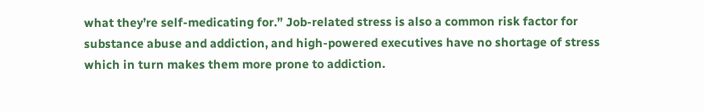what they’re self-medicating for.” Job-related stress is also a common risk factor for substance abuse and addiction, and high-powered executives have no shortage of stress which in turn makes them more prone to addiction.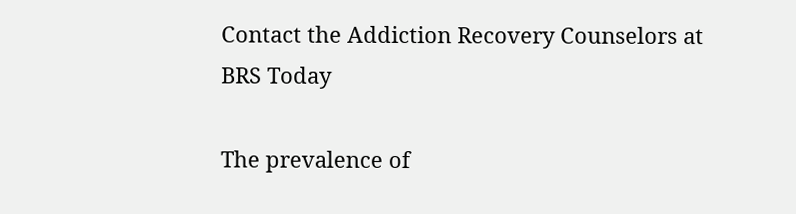Contact the Addiction Recovery Counselors at BRS Today

The prevalence of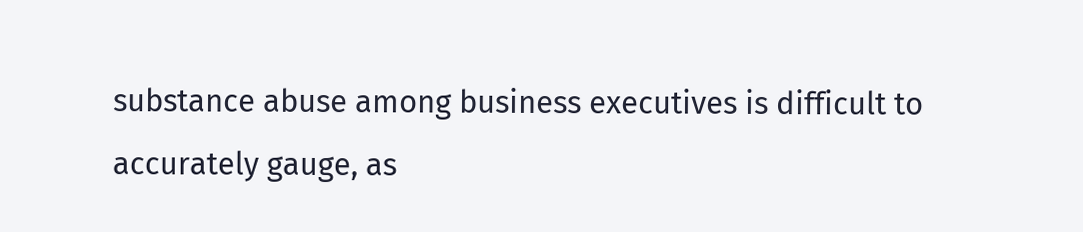substance abuse among business executives is difficult to accurately gauge, as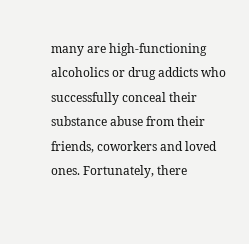many are high-functioning alcoholics or drug addicts who successfully conceal their substance abuse from their friends, coworkers and loved ones. Fortunately, there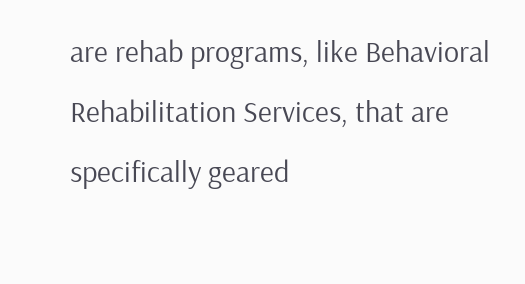are rehab programs, like Behavioral Rehabilitation Services, that are specifically geared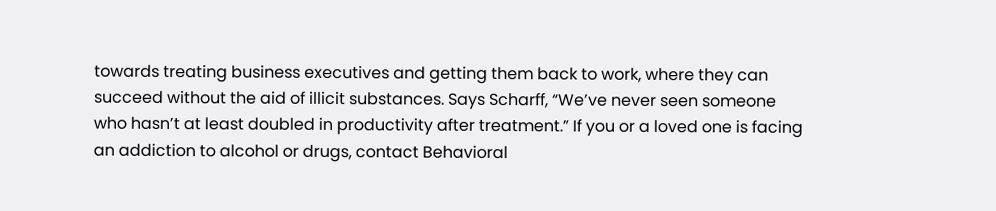towards treating business executives and getting them back to work, where they can succeed without the aid of illicit substances. Says Scharff, “We’ve never seen someone who hasn’t at least doubled in productivity after treatment.” If you or a loved one is facing an addiction to alcohol or drugs, contact Behavioral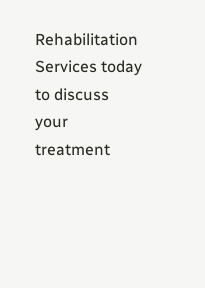Rehabilitation Services today to discuss your treatment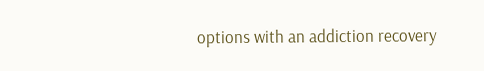options with an addiction recovery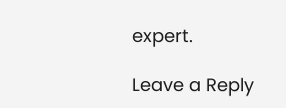expert.

Leave a Reply